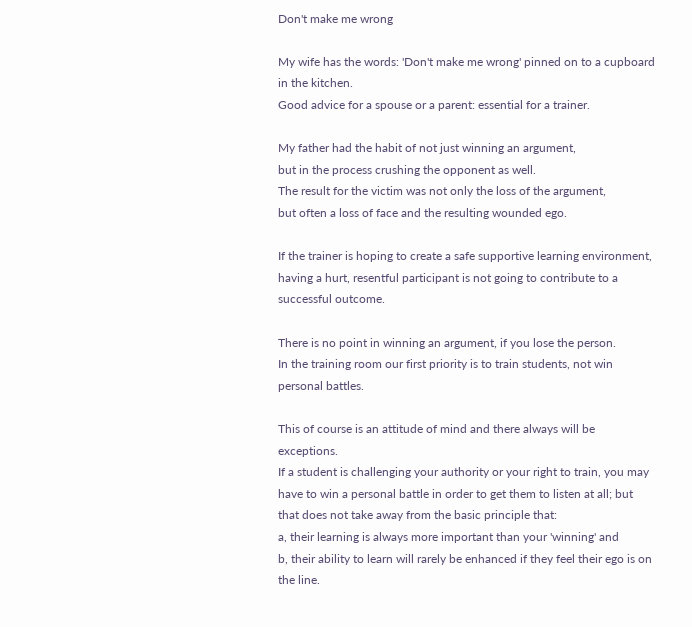Don't make me wrong

My wife has the words: 'Don't make me wrong' pinned on to a cupboard in the kitchen.
Good advice for a spouse or a parent: essential for a trainer.

My father had the habit of not just winning an argument,
but in the process crushing the opponent as well.
The result for the victim was not only the loss of the argument,
but often a loss of face and the resulting wounded ego.

If the trainer is hoping to create a safe supportive learning environment, having a hurt, resentful participant is not going to contribute to a successful outcome.

There is no point in winning an argument, if you lose the person.
In the training room our first priority is to train students, not win personal battles.

This of course is an attitude of mind and there always will be exceptions.
If a student is challenging your authority or your right to train, you may have to win a personal battle in order to get them to listen at all; but that does not take away from the basic principle that:
a, their learning is always more important than your 'winning' and
b, their ability to learn will rarely be enhanced if they feel their ego is on the line.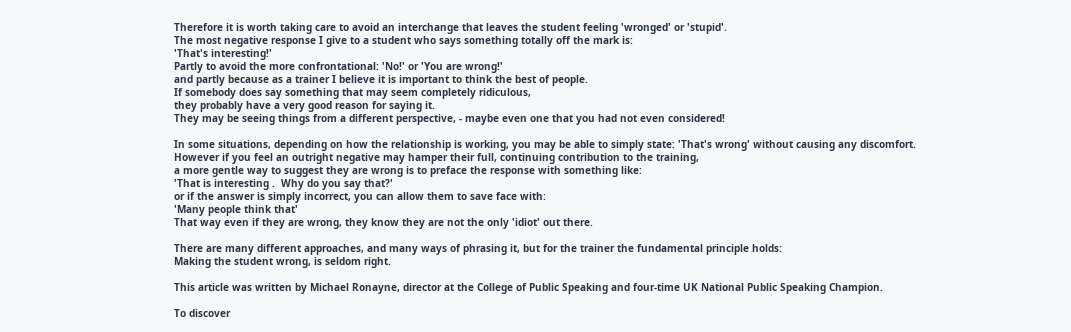Therefore it is worth taking care to avoid an interchange that leaves the student feeling 'wronged' or 'stupid'.
The most negative response I give to a student who says something totally off the mark is:
'That's interesting!'
Partly to avoid the more confrontational: 'No!' or 'You are wrong!'
and partly because as a trainer I believe it is important to think the best of people.
If somebody does say something that may seem completely ridiculous,
they probably have a very good reason for saying it.
They may be seeing things from a different perspective, - maybe even one that you had not even considered!

In some situations, depending on how the relationship is working, you may be able to simply state: 'That's wrong' without causing any discomfort.
However if you feel an outright negative may hamper their full, continuing contribution to the training,
a more gentle way to suggest they are wrong is to preface the response with something like:
'That is interesting .  Why do you say that?'
or if the answer is simply incorrect, you can allow them to save face with:
'Many people think that'
That way even if they are wrong, they know they are not the only 'idiot' out there.

There are many different approaches, and many ways of phrasing it, but for the trainer the fundamental principle holds:
Making the student wrong, is seldom right.

This article was written by Michael Ronayne, director at the College of Public Speaking and four-time UK National Public Speaking Champion.

To discover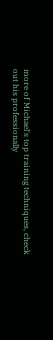more of Michael's top training techniques, check out his professionally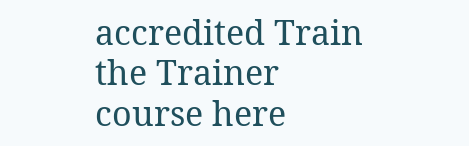accredited Train the Trainer course here